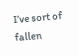I’ve sort of fallen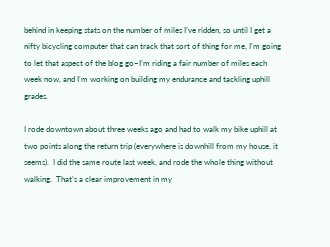behind in keeping stats on the number of miles I’ve ridden, so until I get a nifty bicycling computer that can track that sort of thing for me, I’m going to let that aspect of the blog go–I’m riding a fair number of miles each week now, and I’m working on building my endurance and tackling uphill grades.

I rode downtown about three weeks ago and had to walk my bike uphill at two points along the return trip (everywhere is downhill from my house, it seems).  I did the same route last week, and rode the whole thing without walking.  That’s a clear improvement in my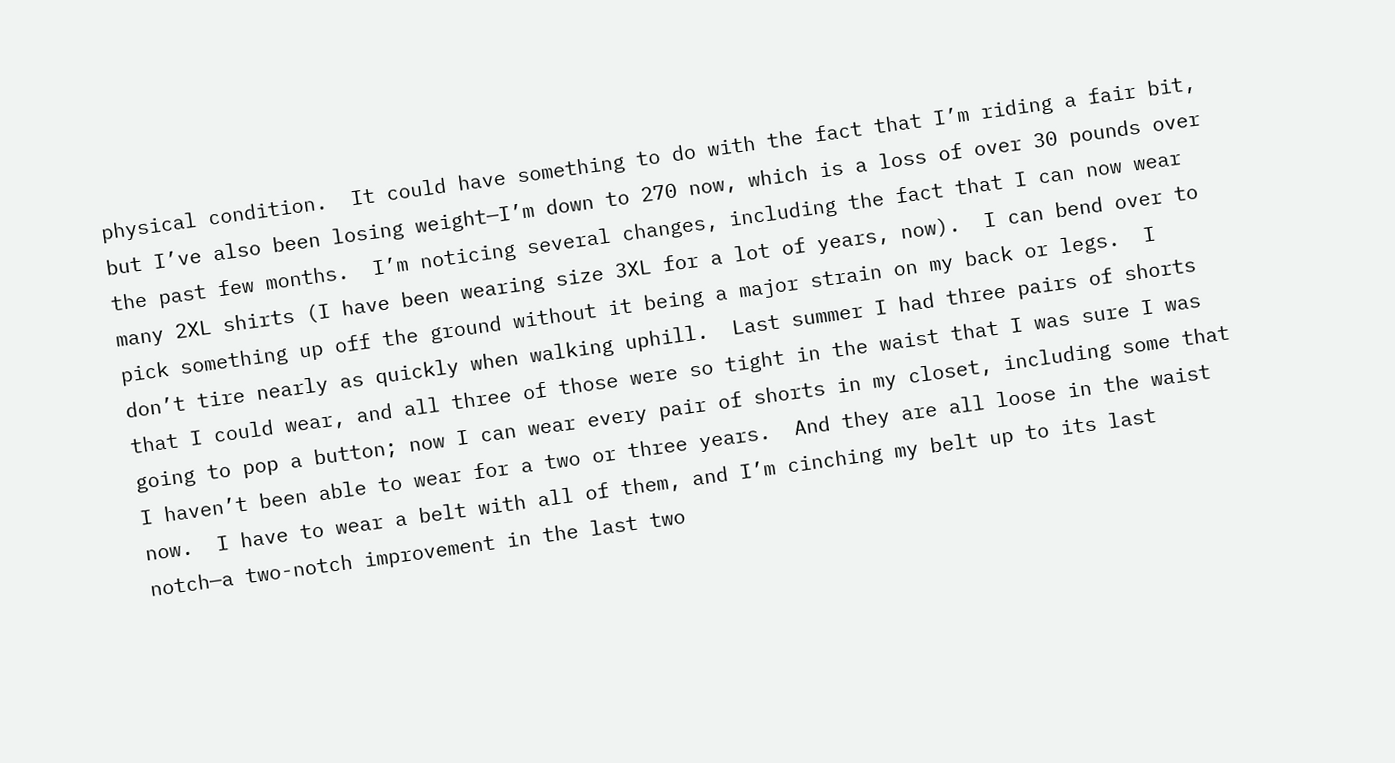physical condition.  It could have something to do with the fact that I’m riding a fair bit, but I’ve also been losing weight—I’m down to 270 now, which is a loss of over 30 pounds over the past few months.  I’m noticing several changes, including the fact that I can now wear many 2XL shirts (I have been wearing size 3XL for a lot of years, now).  I can bend over to pick something up off the ground without it being a major strain on my back or legs.  I don’t tire nearly as quickly when walking uphill.  Last summer I had three pairs of shorts that I could wear, and all three of those were so tight in the waist that I was sure I was going to pop a button; now I can wear every pair of shorts in my closet, including some that I haven’t been able to wear for a two or three years.  And they are all loose in the waist now.  I have to wear a belt with all of them, and I’m cinching my belt up to its last notch—a two-notch improvement in the last two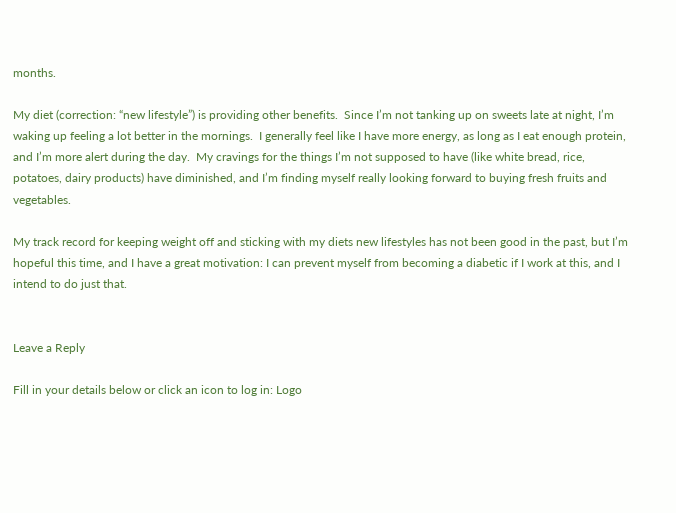months.

My diet (correction: “new lifestyle”) is providing other benefits.  Since I’m not tanking up on sweets late at night, I’m waking up feeling a lot better in the mornings.  I generally feel like I have more energy, as long as I eat enough protein, and I’m more alert during the day.  My cravings for the things I’m not supposed to have (like white bread, rice, potatoes, dairy products) have diminished, and I’m finding myself really looking forward to buying fresh fruits and vegetables.

My track record for keeping weight off and sticking with my diets new lifestyles has not been good in the past, but I’m hopeful this time, and I have a great motivation: I can prevent myself from becoming a diabetic if I work at this, and I intend to do just that.


Leave a Reply

Fill in your details below or click an icon to log in: Logo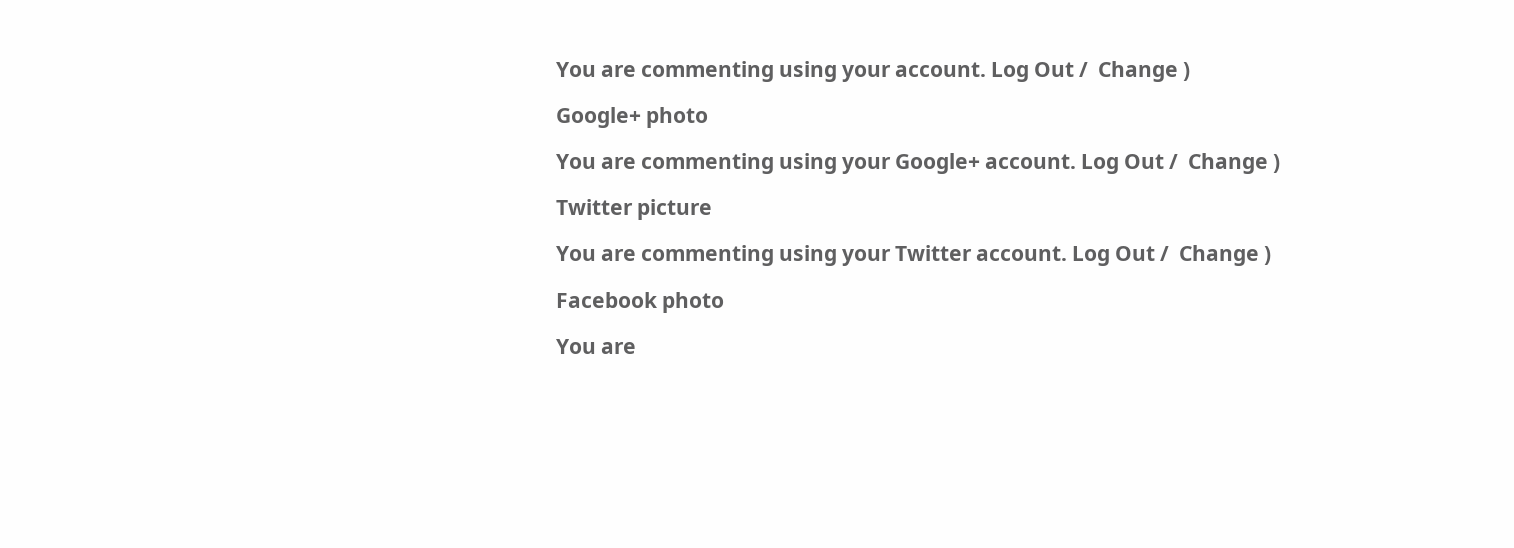You are commenting using your account. Log Out /  Change )

Google+ photo

You are commenting using your Google+ account. Log Out /  Change )

Twitter picture

You are commenting using your Twitter account. Log Out /  Change )

Facebook photo

You are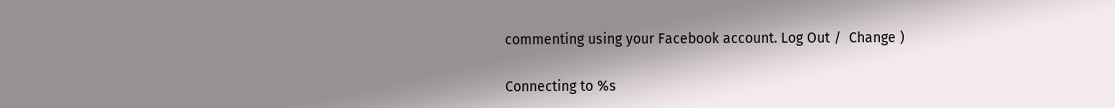commenting using your Facebook account. Log Out /  Change )

Connecting to %s